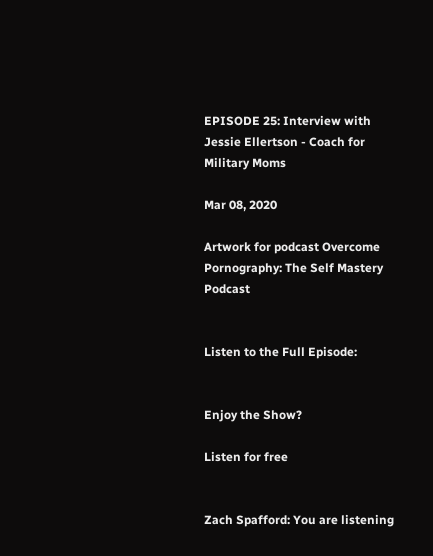EPISODE 25: Interview with Jessie Ellertson - Coach for Military Moms

Mar 08, 2020

Artwork for podcast Overcome Pornography: The Self Mastery Podcast


Listen to the Full Episode:


Enjoy the Show?

Listen for free


Zach Spafford: You are listening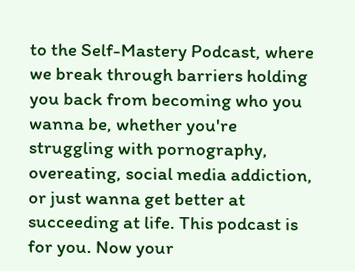to the Self-Mastery Podcast, where we break through barriers holding you back from becoming who you wanna be, whether you're struggling with pornography, overeating, social media addiction, or just wanna get better at succeeding at life. This podcast is for you. Now your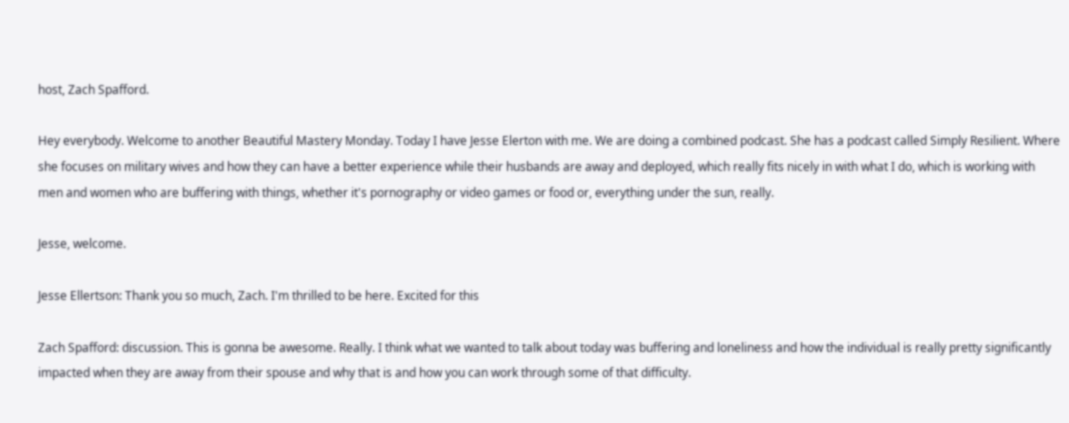host, Zach Spafford.

Hey everybody. Welcome to another Beautiful Mastery Monday. Today I have Jesse Elerton with me. We are doing a combined podcast. She has a podcast called Simply Resilient. Where she focuses on military wives and how they can have a better experience while their husbands are away and deployed, which really fits nicely in with what I do, which is working with men and women who are buffering with things, whether it's pornography or video games or food or, everything under the sun, really.

Jesse, welcome.

Jesse Ellertson: Thank you so much, Zach. I'm thrilled to be here. Excited for this

Zach Spafford: discussion. This is gonna be awesome. Really. I think what we wanted to talk about today was buffering and loneliness and how the individual is really pretty significantly impacted when they are away from their spouse and why that is and how you can work through some of that difficulty.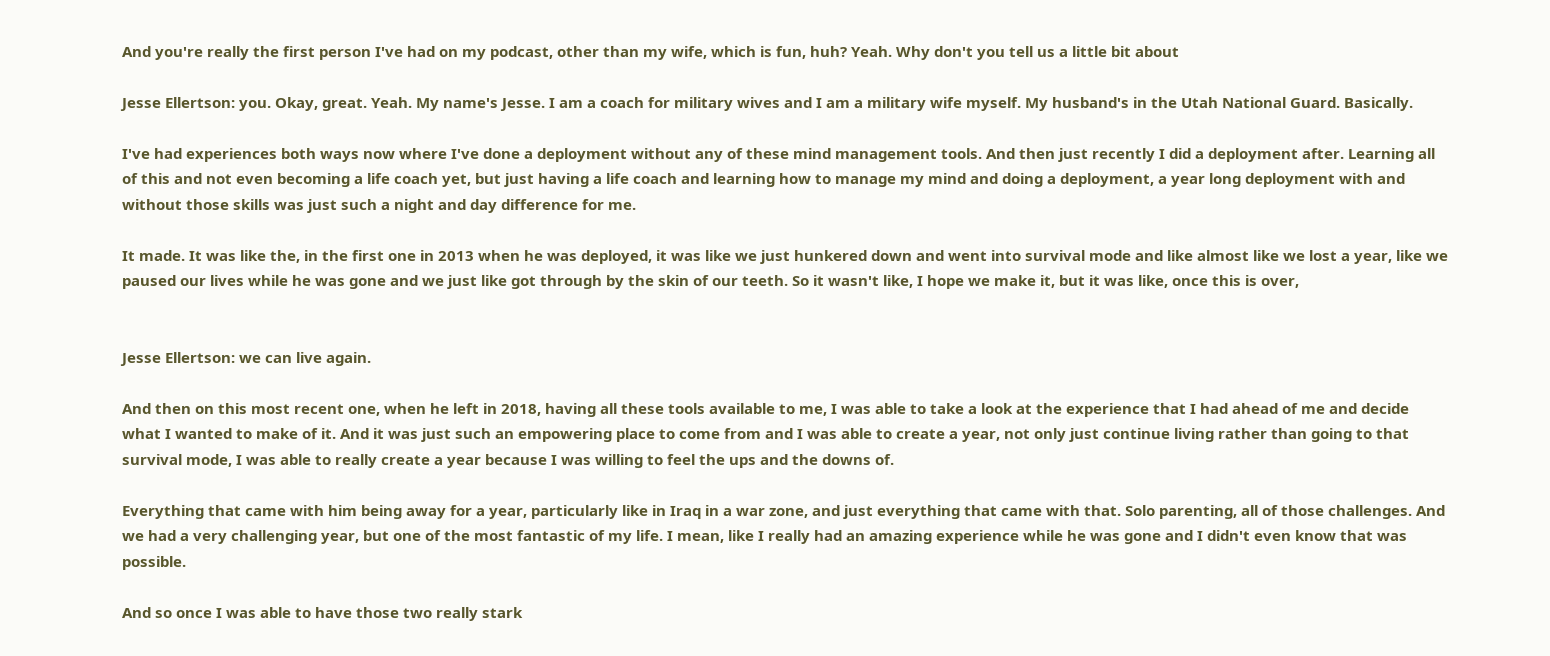And you're really the first person I've had on my podcast, other than my wife, which is fun, huh? Yeah. Why don't you tell us a little bit about

Jesse Ellertson: you. Okay, great. Yeah. My name's Jesse. I am a coach for military wives and I am a military wife myself. My husband's in the Utah National Guard. Basically.

I've had experiences both ways now where I've done a deployment without any of these mind management tools. And then just recently I did a deployment after. Learning all of this and not even becoming a life coach yet, but just having a life coach and learning how to manage my mind and doing a deployment, a year long deployment with and without those skills was just such a night and day difference for me.

It made. It was like the, in the first one in 2013 when he was deployed, it was like we just hunkered down and went into survival mode and like almost like we lost a year, like we paused our lives while he was gone and we just like got through by the skin of our teeth. So it wasn't like, I hope we make it, but it was like, once this is over,


Jesse Ellertson: we can live again.

And then on this most recent one, when he left in 2018, having all these tools available to me, I was able to take a look at the experience that I had ahead of me and decide what I wanted to make of it. And it was just such an empowering place to come from and I was able to create a year, not only just continue living rather than going to that survival mode, I was able to really create a year because I was willing to feel the ups and the downs of.

Everything that came with him being away for a year, particularly like in Iraq in a war zone, and just everything that came with that. Solo parenting, all of those challenges. And we had a very challenging year, but one of the most fantastic of my life. I mean, like I really had an amazing experience while he was gone and I didn't even know that was possible.

And so once I was able to have those two really stark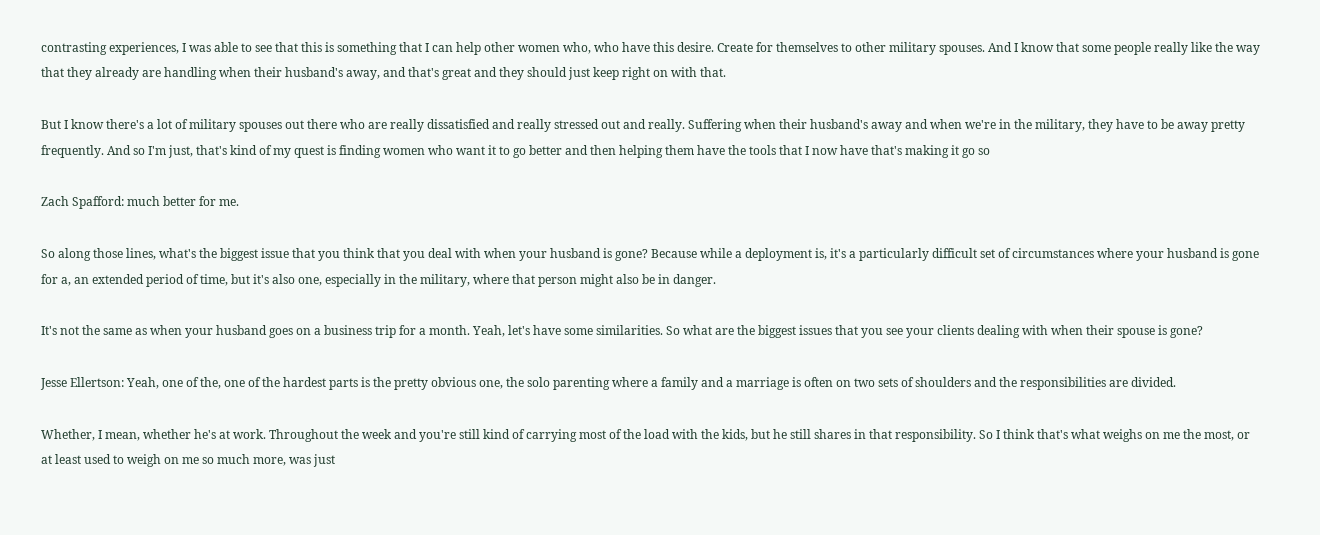contrasting experiences, I was able to see that this is something that I can help other women who, who have this desire. Create for themselves to other military spouses. And I know that some people really like the way that they already are handling when their husband's away, and that's great and they should just keep right on with that.

But I know there's a lot of military spouses out there who are really dissatisfied and really stressed out and really. Suffering when their husband's away and when we're in the military, they have to be away pretty frequently. And so I'm just, that's kind of my quest is finding women who want it to go better and then helping them have the tools that I now have that's making it go so

Zach Spafford: much better for me.

So along those lines, what's the biggest issue that you think that you deal with when your husband is gone? Because while a deployment is, it's a particularly difficult set of circumstances where your husband is gone for a, an extended period of time, but it's also one, especially in the military, where that person might also be in danger.

It's not the same as when your husband goes on a business trip for a month. Yeah, let's have some similarities. So what are the biggest issues that you see your clients dealing with when their spouse is gone?

Jesse Ellertson: Yeah, one of the, one of the hardest parts is the pretty obvious one, the solo parenting where a family and a marriage is often on two sets of shoulders and the responsibilities are divided.

Whether, I mean, whether he's at work. Throughout the week and you're still kind of carrying most of the load with the kids, but he still shares in that responsibility. So I think that's what weighs on me the most, or at least used to weigh on me so much more, was just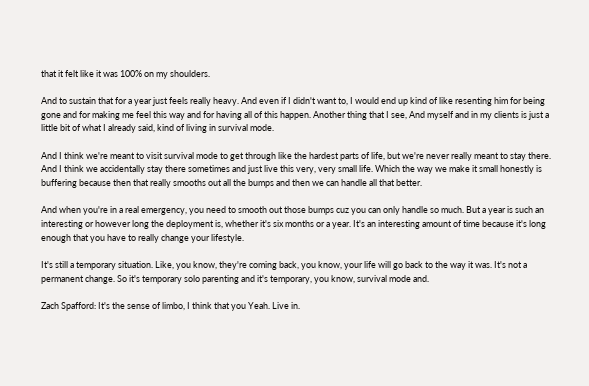that it felt like it was 100% on my shoulders.

And to sustain that for a year just feels really heavy. And even if I didn't want to, I would end up kind of like resenting him for being gone and for making me feel this way and for having all of this happen. Another thing that I see, And myself and in my clients is just a little bit of what I already said, kind of living in survival mode.

And I think we're meant to visit survival mode to get through like the hardest parts of life, but we're never really meant to stay there. And I think we accidentally stay there sometimes and just live this very, very small life. Which the way we make it small honestly is buffering because then that really smooths out all the bumps and then we can handle all that better.

And when you're in a real emergency, you need to smooth out those bumps cuz you can only handle so much. But a year is such an interesting or however long the deployment is, whether it's six months or a year. It's an interesting amount of time because it's long enough that you have to really change your lifestyle.

It's still a temporary situation. Like, you know, they're coming back, you know, your life will go back to the way it was. It's not a permanent change. So it's temporary solo parenting and it's temporary, you know, survival mode and.

Zach Spafford: It's the sense of limbo, I think that you Yeah. Live in.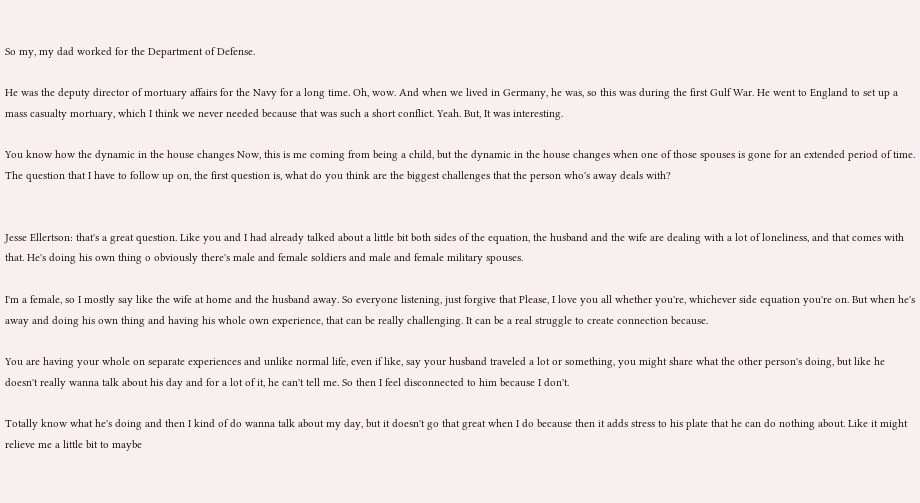So my, my dad worked for the Department of Defense.

He was the deputy director of mortuary affairs for the Navy for a long time. Oh, wow. And when we lived in Germany, he was, so this was during the first Gulf War. He went to England to set up a mass casualty mortuary, which I think we never needed because that was such a short conflict. Yeah. But, It was interesting.

You know how the dynamic in the house changes Now, this is me coming from being a child, but the dynamic in the house changes when one of those spouses is gone for an extended period of time. The question that I have to follow up on, the first question is, what do you think are the biggest challenges that the person who's away deals with?


Jesse Ellertson: that's a great question. Like you and I had already talked about a little bit both sides of the equation, the husband and the wife are dealing with a lot of loneliness, and that comes with that. He's doing his own thing o obviously there's male and female soldiers and male and female military spouses.

I'm a female, so I mostly say like the wife at home and the husband away. So everyone listening, just forgive that Please, I love you all whether you're, whichever side equation you're on. But when he's away and doing his own thing and having his whole own experience, that can be really challenging. It can be a real struggle to create connection because.

You are having your whole on separate experiences and unlike normal life, even if like, say your husband traveled a lot or something, you might share what the other person's doing, but like he doesn't really wanna talk about his day and for a lot of it, he can't tell me. So then I feel disconnected to him because I don't.

Totally know what he's doing and then I kind of do wanna talk about my day, but it doesn't go that great when I do because then it adds stress to his plate that he can do nothing about. Like it might relieve me a little bit to maybe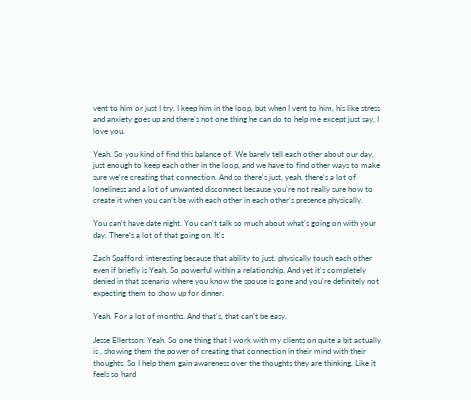vent to him or just I try, I keep him in the loop, but when I vent to him, his like stress and anxiety goes up and there's not one thing he can do to help me except just say, I love you.

Yeah. So you kind of find this balance of. We barely tell each other about our day, just enough to keep each other in the loop, and we have to find other ways to make sure we're creating that connection. And so there's just, yeah, there's a lot of loneliness and a lot of unwanted disconnect because you're not really sure how to create it when you can't be with each other in each other's presence physically.

You can't have date night. You can't talk so much about what's going on with your day. There's a lot of that going on. It's

Zach Spafford: interesting because that ability to just. physically touch each other even if briefly is Yeah. So powerful within a relationship. And yet it's completely denied in that scenario where you know the spouse is gone and you're definitely not expecting them to show up for dinner.

Yeah. For a lot of months. And that's, that can't be easy.

Jesse Ellertson: Yeah. So one thing that I work with my clients on quite a bit actually is , showing them the power of creating that connection in their mind with their thoughts. So I help them gain awareness over the thoughts they are thinking. Like it feels so hard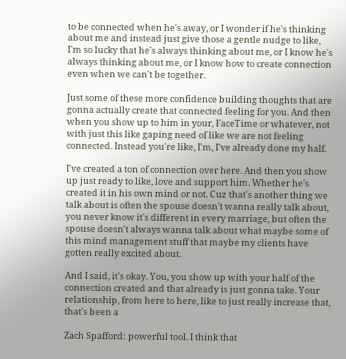to be connected when he's away, or I wonder if he's thinking about me and instead just give those a gentle nudge to like, I'm so lucky that he's always thinking about me, or I know he's always thinking about me, or I know how to create connection even when we can't be together.

Just some of these more confidence building thoughts that are gonna actually create that connected feeling for you. And then when you show up to him in your, FaceTime or whatever, not with just this like gaping need of like we are not feeling connected. Instead you're like, I'm, I've already done my half.

I've created a ton of connection over here. And then you show up just ready to like, love and support him. Whether he's created it in his own mind or not. Cuz that's another thing we talk about is often the spouse doesn't wanna really talk about, you never know it's different in every marriage, but often the spouse doesn't always wanna talk about what maybe some of this mind management stuff that maybe my clients have gotten really excited about.

And I said, it's okay. You, you show up with your half of the connection created and that already is just gonna take. Your relationship, from here to here, like to just really increase that, that's been a

Zach Spafford: powerful tool. I think that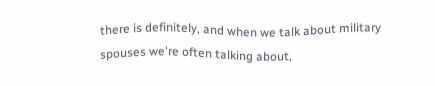there is definitely, and when we talk about military spouses we're often talking about,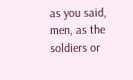as you said, men, as the soldiers or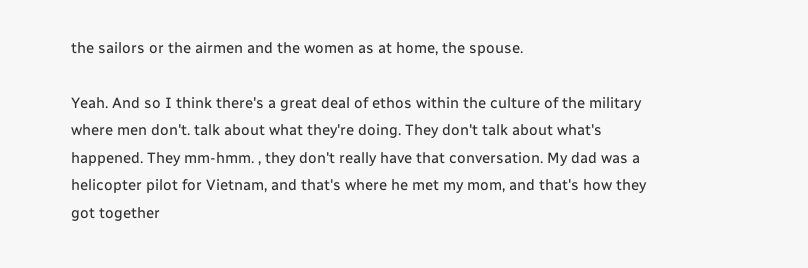the sailors or the airmen and the women as at home, the spouse.

Yeah. And so I think there's a great deal of ethos within the culture of the military where men don't. talk about what they're doing. They don't talk about what's happened. They mm-hmm. , they don't really have that conversation. My dad was a helicopter pilot for Vietnam, and that's where he met my mom, and that's how they got together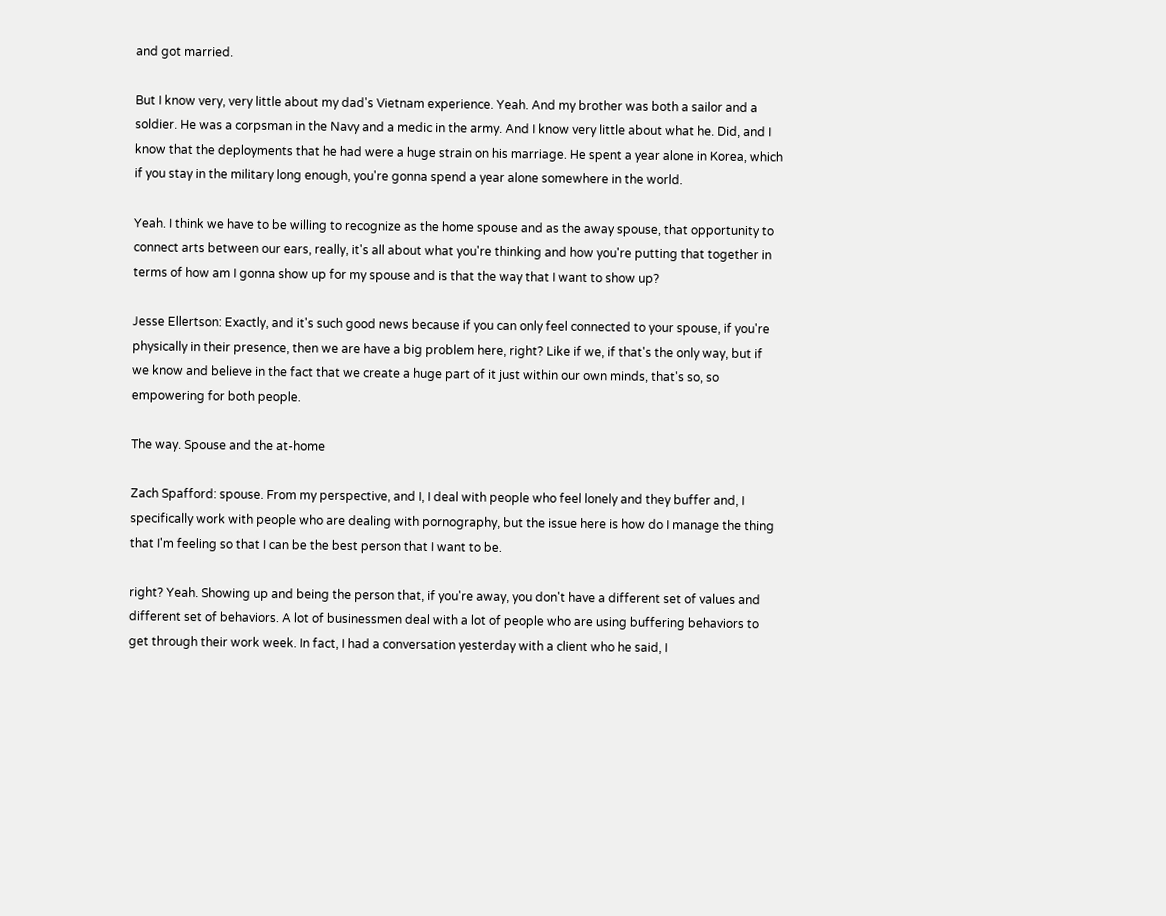and got married.

But I know very, very little about my dad's Vietnam experience. Yeah. And my brother was both a sailor and a soldier. He was a corpsman in the Navy and a medic in the army. And I know very little about what he. Did, and I know that the deployments that he had were a huge strain on his marriage. He spent a year alone in Korea, which if you stay in the military long enough, you're gonna spend a year alone somewhere in the world.

Yeah. I think we have to be willing to recognize as the home spouse and as the away spouse, that opportunity to connect arts between our ears, really, it's all about what you're thinking and how you're putting that together in terms of how am I gonna show up for my spouse and is that the way that I want to show up?

Jesse Ellertson: Exactly, and it's such good news because if you can only feel connected to your spouse, if you're physically in their presence, then we are have a big problem here, right? Like if we, if that's the only way, but if we know and believe in the fact that we create a huge part of it just within our own minds, that's so, so empowering for both people.

The way. Spouse and the at-home

Zach Spafford: spouse. From my perspective, and I, I deal with people who feel lonely and they buffer and, I specifically work with people who are dealing with pornography, but the issue here is how do I manage the thing that I'm feeling so that I can be the best person that I want to be.

right? Yeah. Showing up and being the person that, if you're away, you don't have a different set of values and different set of behaviors. A lot of businessmen deal with a lot of people who are using buffering behaviors to get through their work week. In fact, I had a conversation yesterday with a client who he said, I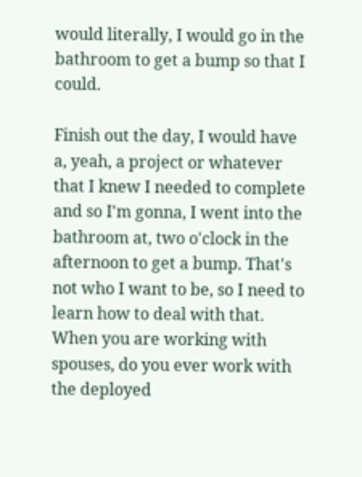would literally, I would go in the bathroom to get a bump so that I could.

Finish out the day, I would have a, yeah, a project or whatever that I knew I needed to complete and so I'm gonna, I went into the bathroom at, two o'clock in the afternoon to get a bump. That's not who I want to be, so I need to learn how to deal with that. When you are working with spouses, do you ever work with the deployed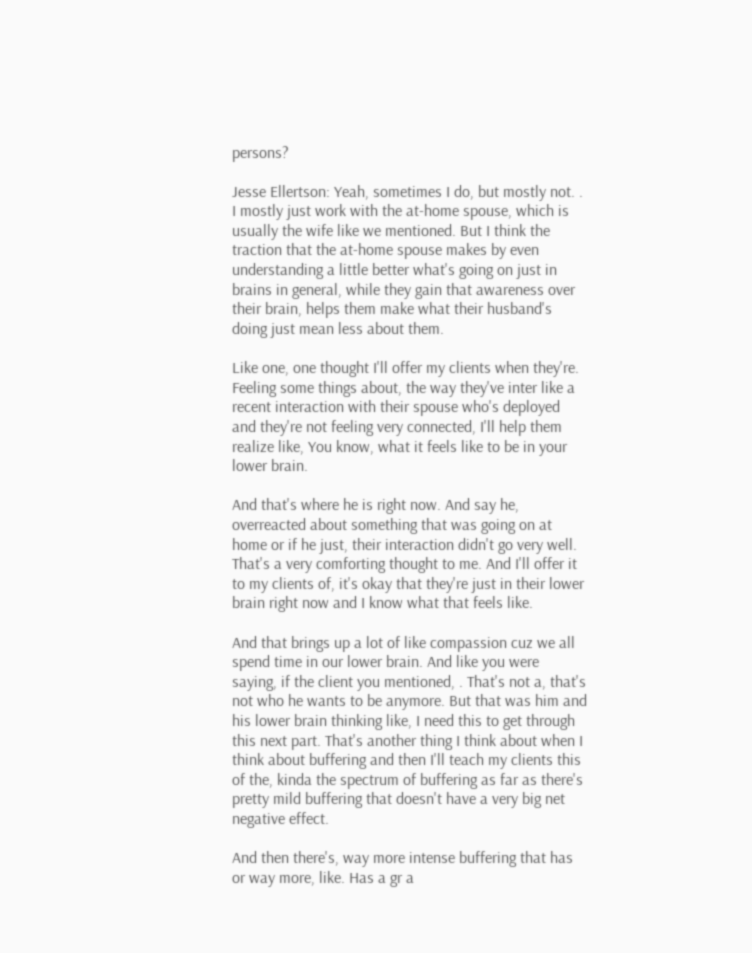persons?

Jesse Ellertson: Yeah, sometimes I do, but mostly not. . I mostly just work with the at-home spouse, which is usually the wife like we mentioned. But I think the traction that the at-home spouse makes by even understanding a little better what's going on just in brains in general, while they gain that awareness over their brain, helps them make what their husband's doing just mean less about them.

Like one, one thought I'll offer my clients when they're. Feeling some things about, the way they've inter like a recent interaction with their spouse who's deployed and they're not feeling very connected, I'll help them realize like, You know, what it feels like to be in your lower brain.

And that's where he is right now. And say he, overreacted about something that was going on at home or if he just, their interaction didn't go very well. That's a very comforting thought to me. And I'll offer it to my clients of, it's okay that they're just in their lower brain right now and I know what that feels like.

And that brings up a lot of like compassion cuz we all spend time in our lower brain. And like you were saying, if the client you mentioned, . That's not a, that's not who he wants to be anymore. But that was him and his lower brain thinking like, I need this to get through this next part. That's another thing I think about when I think about buffering and then I'll teach my clients this of the, kinda the spectrum of buffering as far as there's pretty mild buffering that doesn't have a very big net negative effect.

And then there's, way more intense buffering that has or way more, like. Has a gr a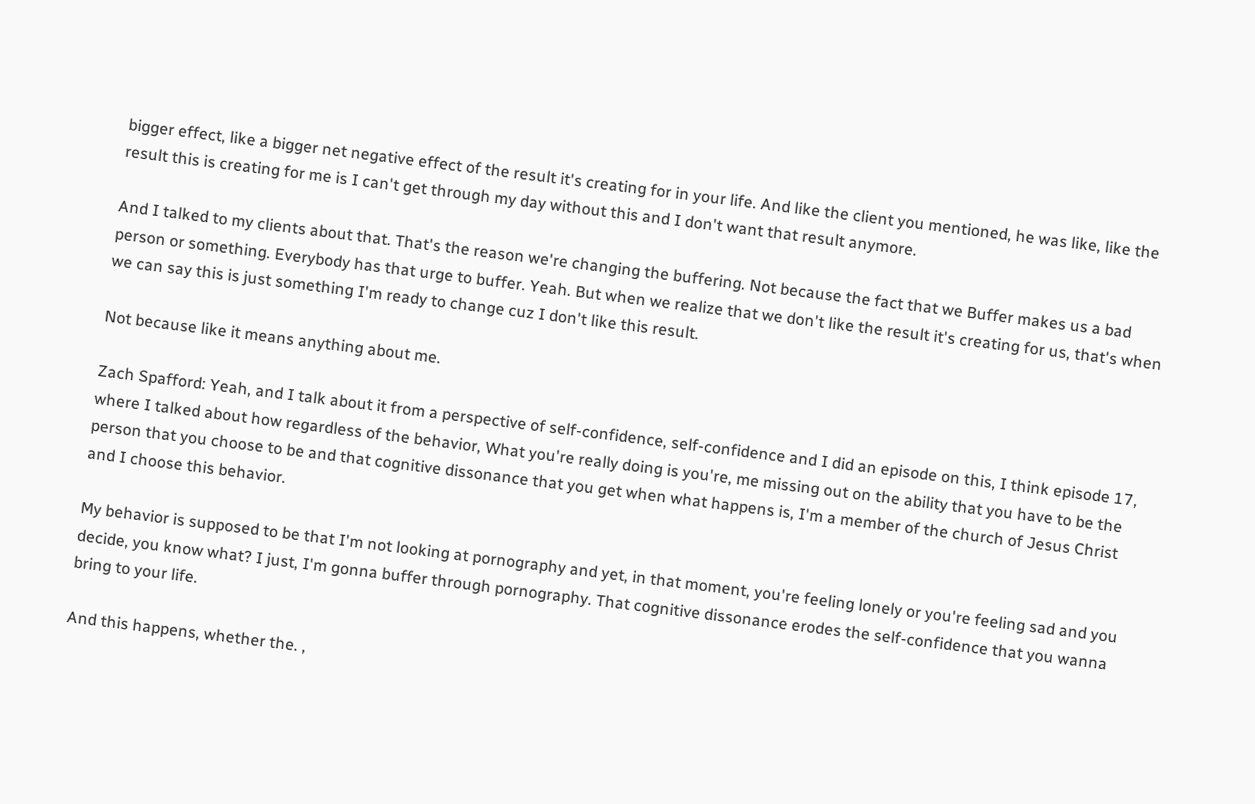bigger effect, like a bigger net negative effect of the result it's creating for in your life. And like the client you mentioned, he was like, like the result this is creating for me is I can't get through my day without this and I don't want that result anymore.

And I talked to my clients about that. That's the reason we're changing the buffering. Not because the fact that we Buffer makes us a bad person or something. Everybody has that urge to buffer. Yeah. But when we realize that we don't like the result it's creating for us, that's when we can say this is just something I'm ready to change cuz I don't like this result.

Not because like it means anything about me.

Zach Spafford: Yeah, and I talk about it from a perspective of self-confidence, self-confidence and I did an episode on this, I think episode 17, where I talked about how regardless of the behavior, What you're really doing is you're, me missing out on the ability that you have to be the person that you choose to be and that cognitive dissonance that you get when what happens is, I'm a member of the church of Jesus Christ and I choose this behavior.

My behavior is supposed to be that I'm not looking at pornography and yet, in that moment, you're feeling lonely or you're feeling sad and you decide, you know what? I just, I'm gonna buffer through pornography. That cognitive dissonance erodes the self-confidence that you wanna bring to your life.

And this happens, whether the. ,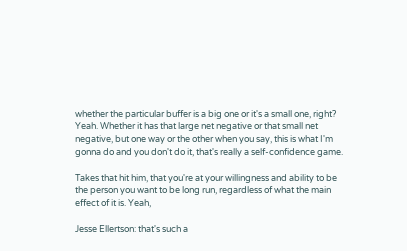whether the particular buffer is a big one or it's a small one, right? Yeah. Whether it has that large net negative or that small net negative, but one way or the other when you say, this is what I'm gonna do and you don't do it, that's really a self-confidence game.

Takes that hit him, that you're at your willingness and ability to be the person you want to be long run, regardless of what the main effect of it is. Yeah,

Jesse Ellertson: that's such a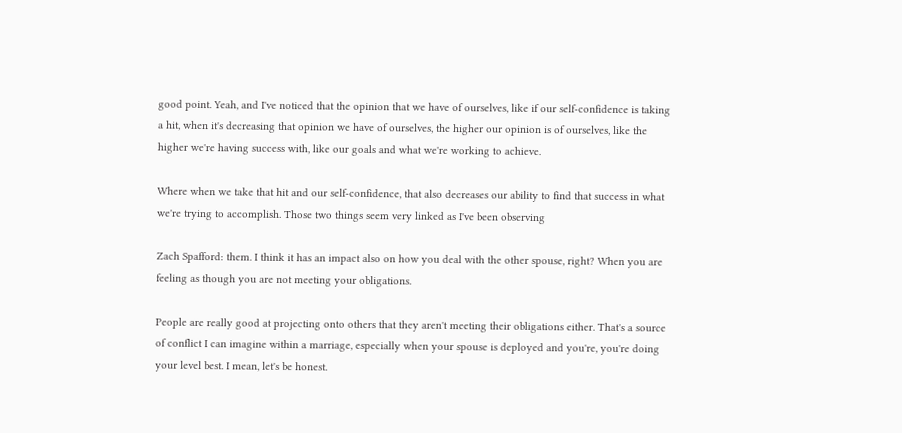good point. Yeah, and I've noticed that the opinion that we have of ourselves, like if our self-confidence is taking a hit, when it's decreasing that opinion we have of ourselves, the higher our opinion is of ourselves, like the higher we're having success with, like our goals and what we're working to achieve.

Where when we take that hit and our self-confidence, that also decreases our ability to find that success in what we're trying to accomplish. Those two things seem very linked as I've been observing

Zach Spafford: them. I think it has an impact also on how you deal with the other spouse, right? When you are feeling as though you are not meeting your obligations.

People are really good at projecting onto others that they aren't meeting their obligations either. That's a source of conflict I can imagine within a marriage, especially when your spouse is deployed and you're, you're doing your level best. I mean, let's be honest.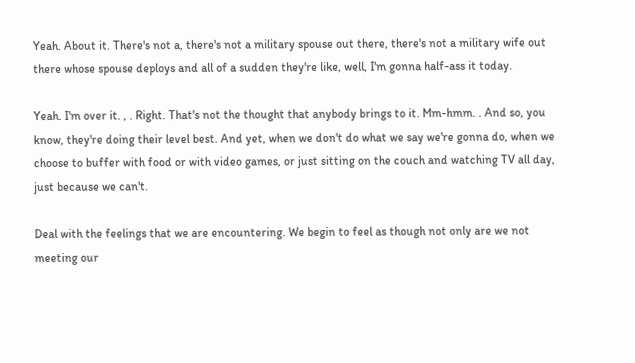Yeah. About it. There's not a, there's not a military spouse out there, there's not a military wife out there whose spouse deploys and all of a sudden they're like, well, I'm gonna half-ass it today.

Yeah. I'm over it. , . Right. That's not the thought that anybody brings to it. Mm-hmm. . And so, you know, they're doing their level best. And yet, when we don't do what we say we're gonna do, when we choose to buffer with food or with video games, or just sitting on the couch and watching TV all day, just because we can't.

Deal with the feelings that we are encountering. We begin to feel as though not only are we not meeting our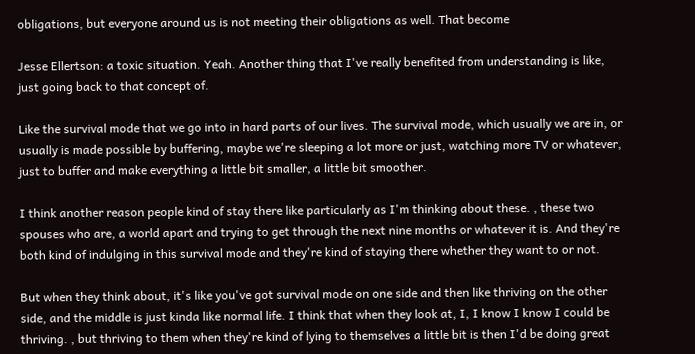obligations, but everyone around us is not meeting their obligations as well. That become

Jesse Ellertson: a toxic situation. Yeah. Another thing that I've really benefited from understanding is like, just going back to that concept of.

Like the survival mode that we go into in hard parts of our lives. The survival mode, which usually we are in, or usually is made possible by buffering, maybe we're sleeping a lot more or just, watching more TV or whatever, just to buffer and make everything a little bit smaller, a little bit smoother.

I think another reason people kind of stay there like particularly as I'm thinking about these. , these two spouses who are, a world apart and trying to get through the next nine months or whatever it is. And they're both kind of indulging in this survival mode and they're kind of staying there whether they want to or not.

But when they think about, it's like you've got survival mode on one side and then like thriving on the other side, and the middle is just kinda like normal life. I think that when they look at, I, I know I know I could be thriving. , but thriving to them when they're kind of lying to themselves a little bit is then I'd be doing great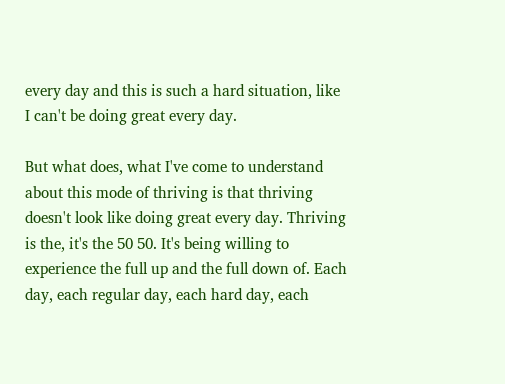every day and this is such a hard situation, like I can't be doing great every day.

But what does, what I've come to understand about this mode of thriving is that thriving doesn't look like doing great every day. Thriving is the, it's the 50 50. It's being willing to experience the full up and the full down of. Each day, each regular day, each hard day, each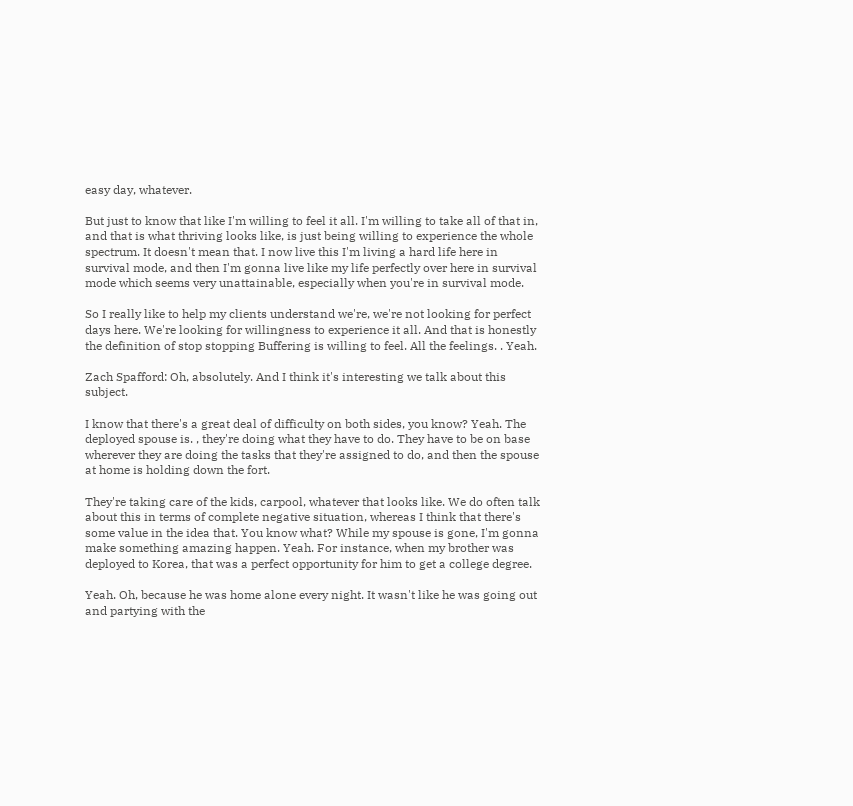easy day, whatever.

But just to know that like I'm willing to feel it all. I'm willing to take all of that in, and that is what thriving looks like, is just being willing to experience the whole spectrum. It doesn't mean that. I now live this I'm living a hard life here in survival mode, and then I'm gonna live like my life perfectly over here in survival mode which seems very unattainable, especially when you're in survival mode.

So I really like to help my clients understand we're, we're not looking for perfect days here. We're looking for willingness to experience it all. And that is honestly the definition of stop stopping Buffering is willing to feel. All the feelings. . Yeah.

Zach Spafford: Oh, absolutely. And I think it's interesting we talk about this subject.

I know that there's a great deal of difficulty on both sides, you know? Yeah. The deployed spouse is. , they're doing what they have to do. They have to be on base wherever they are doing the tasks that they're assigned to do, and then the spouse at home is holding down the fort.

They're taking care of the kids, carpool, whatever that looks like. We do often talk about this in terms of complete negative situation, whereas I think that there's some value in the idea that. You know what? While my spouse is gone, I'm gonna make something amazing happen. Yeah. For instance, when my brother was deployed to Korea, that was a perfect opportunity for him to get a college degree.

Yeah. Oh, because he was home alone every night. It wasn't like he was going out and partying with the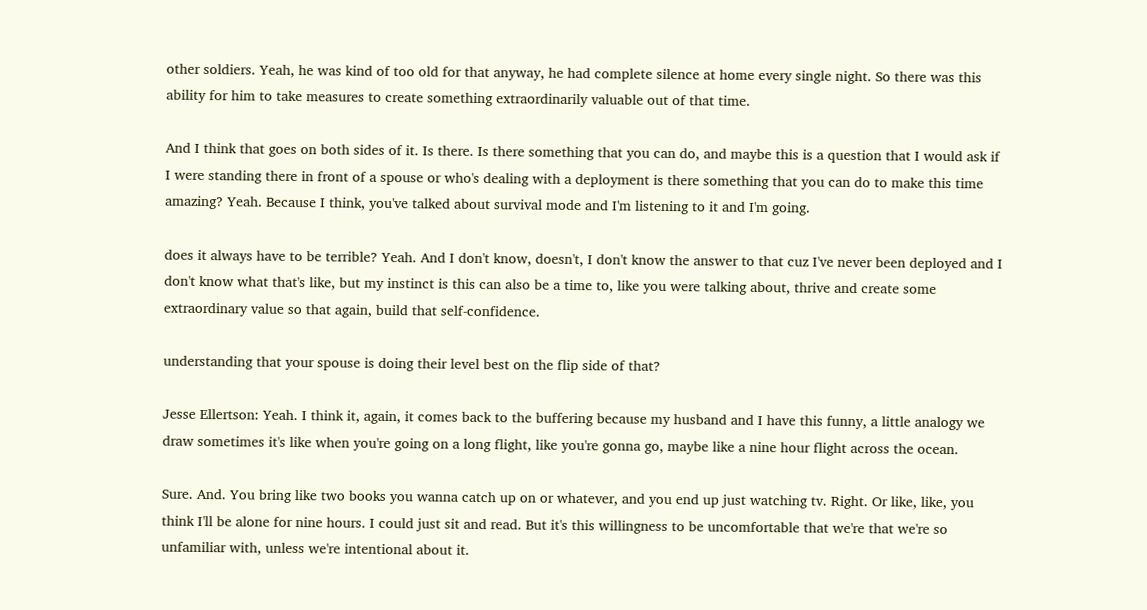other soldiers. Yeah, he was kind of too old for that anyway, he had complete silence at home every single night. So there was this ability for him to take measures to create something extraordinarily valuable out of that time.

And I think that goes on both sides of it. Is there. Is there something that you can do, and maybe this is a question that I would ask if I were standing there in front of a spouse or who's dealing with a deployment is there something that you can do to make this time amazing? Yeah. Because I think, you've talked about survival mode and I'm listening to it and I'm going.

does it always have to be terrible? Yeah. And I don't know, doesn't, I don't know the answer to that cuz I've never been deployed and I don't know what that's like, but my instinct is this can also be a time to, like you were talking about, thrive and create some extraordinary value so that again, build that self-confidence.

understanding that your spouse is doing their level best on the flip side of that?

Jesse Ellertson: Yeah. I think it, again, it comes back to the buffering because my husband and I have this funny, a little analogy we draw sometimes it's like when you're going on a long flight, like you're gonna go, maybe like a nine hour flight across the ocean.

Sure. And. You bring like two books you wanna catch up on or whatever, and you end up just watching tv. Right. Or like, like, you think I'll be alone for nine hours. I could just sit and read. But it's this willingness to be uncomfortable that we're that we're so unfamiliar with, unless we're intentional about it.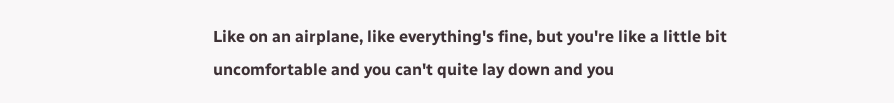Like on an airplane, like everything's fine, but you're like a little bit uncomfortable and you can't quite lay down and you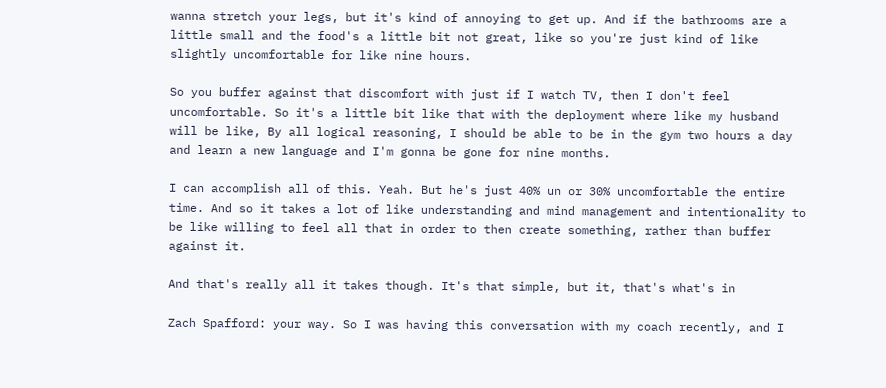wanna stretch your legs, but it's kind of annoying to get up. And if the bathrooms are a little small and the food's a little bit not great, like so you're just kind of like slightly uncomfortable for like nine hours.

So you buffer against that discomfort with just if I watch TV, then I don't feel uncomfortable. So it's a little bit like that with the deployment where like my husband will be like, By all logical reasoning, I should be able to be in the gym two hours a day and learn a new language and I'm gonna be gone for nine months.

I can accomplish all of this. Yeah. But he's just 40% un or 30% uncomfortable the entire time. And so it takes a lot of like understanding and mind management and intentionality to be like willing to feel all that in order to then create something, rather than buffer against it.

And that's really all it takes though. It's that simple, but it, that's what's in

Zach Spafford: your way. So I was having this conversation with my coach recently, and I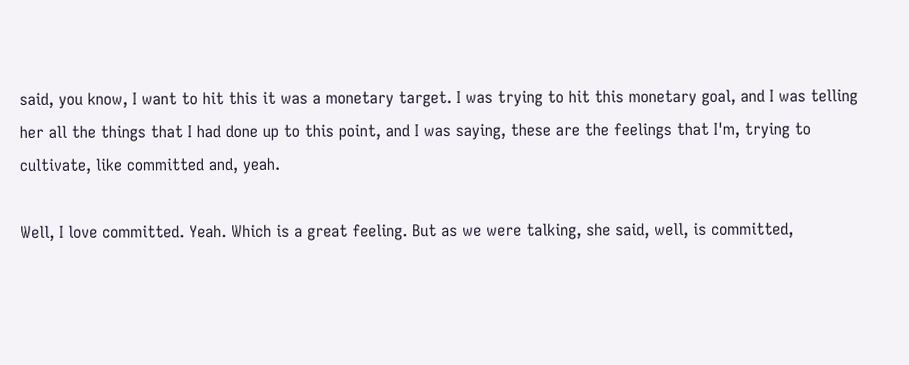said, you know, I want to hit this it was a monetary target. I was trying to hit this monetary goal, and I was telling her all the things that I had done up to this point, and I was saying, these are the feelings that I'm, trying to cultivate, like committed and, yeah.

Well, I love committed. Yeah. Which is a great feeling. But as we were talking, she said, well, is committed,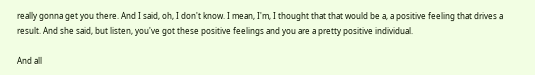really gonna get you there. And I said, oh, I don't know. I mean, I'm, I thought that that would be a, a positive feeling that drives a result. And she said, but listen, you've got these positive feelings and you are a pretty positive individual.

And all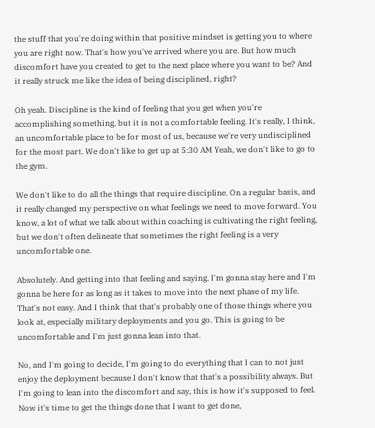the stuff that you're doing within that positive mindset is getting you to where you are right now. That's how you've arrived where you are. But how much discomfort have you created to get to the next place where you want to be? And it really struck me like the idea of being disciplined, right?

Oh yeah. Discipline is the kind of feeling that you get when you're accomplishing something, but it is not a comfortable feeling. It's really, I think, an uncomfortable place to be for most of us, because we're very undisciplined for the most part. We don't like to get up at 5:30 AM Yeah, we don't like to go to the gym.

We don't like to do all the things that require discipline. On a regular basis, and it really changed my perspective on what feelings we need to move forward. You know, a lot of what we talk about within coaching is cultivating the right feeling, but we don't often delineate that sometimes the right feeling is a very uncomfortable one.

Absolutely. And getting into that feeling and saying, I'm gonna stay here and I'm gonna be here for as long as it takes to move into the next phase of my life. That's not easy. And I think that that's probably one of those things where you look at, especially military deployments and you go. This is going to be uncomfortable and I'm just gonna lean into that.

No, and I'm going to decide, I'm going to do everything that I can to not just enjoy the deployment because I don't know that that's a possibility always. But I'm going to lean into the discomfort and say, this is how it's supposed to feel. Now it's time to get the things done that I want to get done,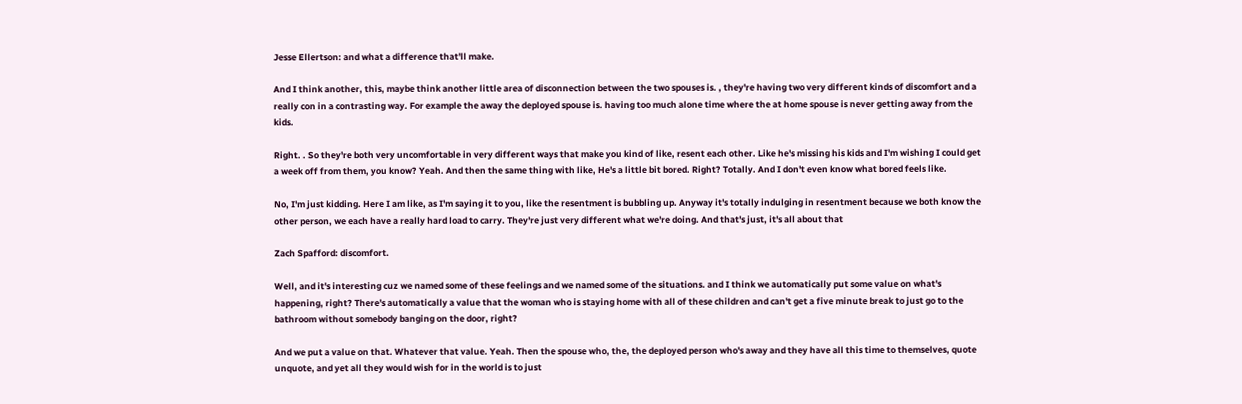Jesse Ellertson: and what a difference that'll make.

And I think another, this, maybe think another little area of disconnection between the two spouses is. , they're having two very different kinds of discomfort and a really con in a contrasting way. For example the away the deployed spouse is. having too much alone time where the at home spouse is never getting away from the kids.

Right. . So they're both very uncomfortable in very different ways that make you kind of like, resent each other. Like he's missing his kids and I'm wishing I could get a week off from them, you know? Yeah. And then the same thing with like, He's a little bit bored. Right? Totally. And I don't even know what bored feels like.

No, I'm just kidding. Here I am like, as I'm saying it to you, like the resentment is bubbling up. Anyway it's totally indulging in resentment because we both know the other person, we each have a really hard load to carry. They're just very different what we're doing. And that's just, it's all about that

Zach Spafford: discomfort.

Well, and it's interesting cuz we named some of these feelings and we named some of the situations. and I think we automatically put some value on what's happening, right? There's automatically a value that the woman who is staying home with all of these children and can't get a five minute break to just go to the bathroom without somebody banging on the door, right?

And we put a value on that. Whatever that value. Yeah. Then the spouse who, the, the deployed person who's away and they have all this time to themselves, quote unquote, and yet all they would wish for in the world is to just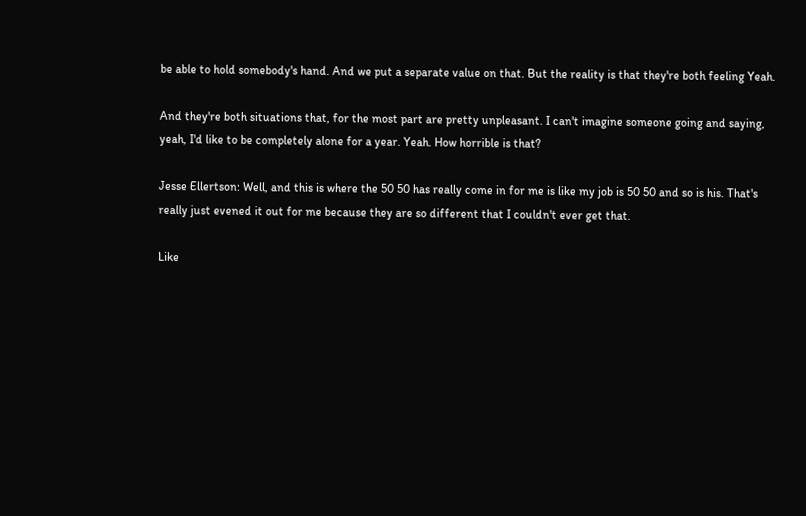be able to hold somebody's hand. And we put a separate value on that. But the reality is that they're both feeling Yeah.

And they're both situations that, for the most part are pretty unpleasant. I can't imagine someone going and saying, yeah, I'd like to be completely alone for a year. Yeah. How horrible is that?

Jesse Ellertson: Well, and this is where the 50 50 has really come in for me is like my job is 50 50 and so is his. That's really just evened it out for me because they are so different that I couldn't ever get that.

Like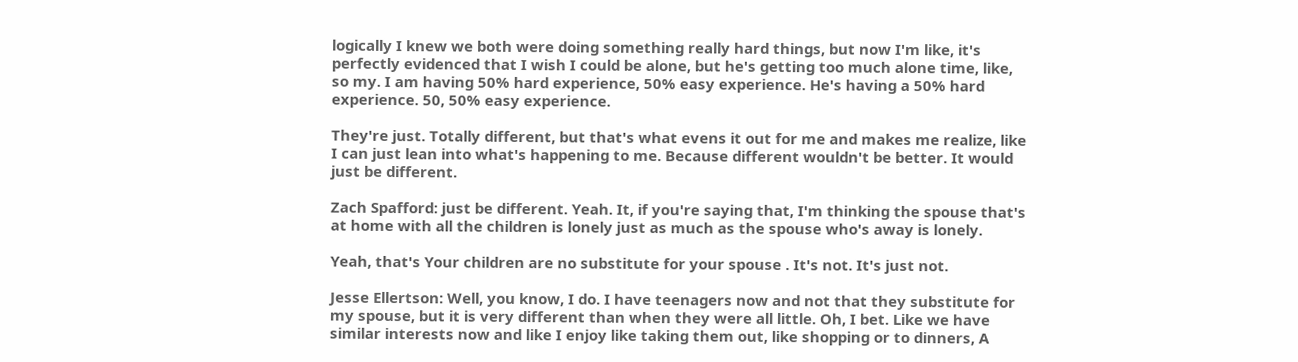logically I knew we both were doing something really hard things, but now I'm like, it's perfectly evidenced that I wish I could be alone, but he's getting too much alone time, like, so my. I am having 50% hard experience, 50% easy experience. He's having a 50% hard experience. 50, 50% easy experience.

They're just. Totally different, but that's what evens it out for me and makes me realize, like I can just lean into what's happening to me. Because different wouldn't be better. It would just be different.

Zach Spafford: just be different. Yeah. It, if you're saying that, I'm thinking the spouse that's at home with all the children is lonely just as much as the spouse who's away is lonely.

Yeah, that's Your children are no substitute for your spouse . It's not. It's just not.

Jesse Ellertson: Well, you know, I do. I have teenagers now and not that they substitute for my spouse, but it is very different than when they were all little. Oh, I bet. Like we have similar interests now and like I enjoy like taking them out, like shopping or to dinners, A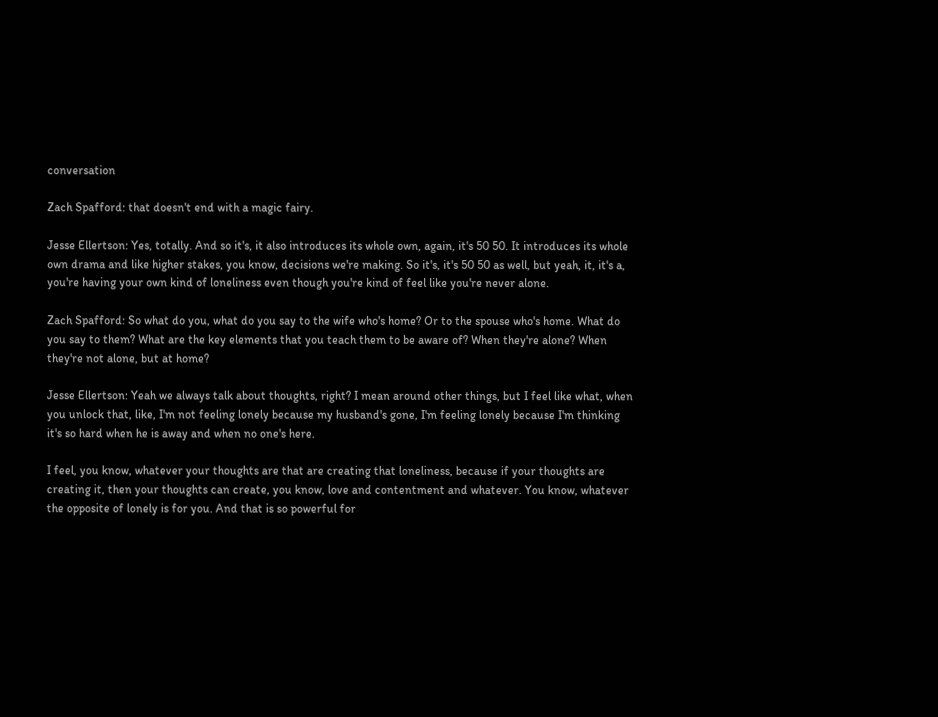conversation

Zach Spafford: that doesn't end with a magic fairy.

Jesse Ellertson: Yes, totally. And so it's, it also introduces its whole own, again, it's 50 50. It introduces its whole own drama and like higher stakes, you know, decisions we're making. So it's, it's 50 50 as well, but yeah, it, it's a, you're having your own kind of loneliness even though you're kind of feel like you're never alone.

Zach Spafford: So what do you, what do you say to the wife who's home? Or to the spouse who's home. What do you say to them? What are the key elements that you teach them to be aware of? When they're alone? When they're not alone, but at home?

Jesse Ellertson: Yeah we always talk about thoughts, right? I mean around other things, but I feel like what, when you unlock that, like, I'm not feeling lonely because my husband's gone, I'm feeling lonely because I'm thinking it's so hard when he is away and when no one's here.

I feel, you know, whatever your thoughts are that are creating that loneliness, because if your thoughts are creating it, then your thoughts can create, you know, love and contentment and whatever. You know, whatever the opposite of lonely is for you. And that is so powerful for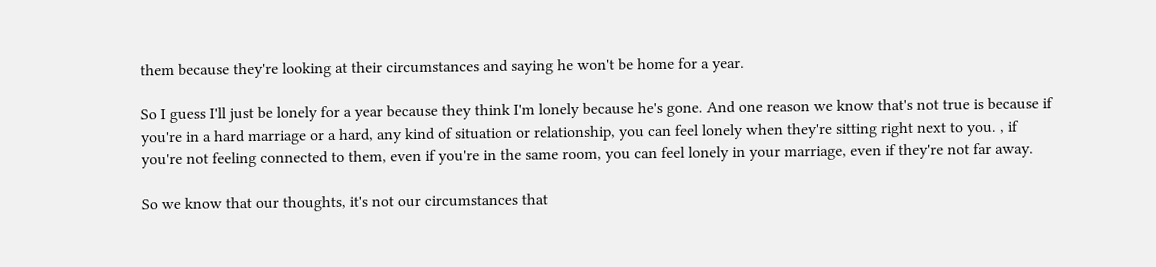them because they're looking at their circumstances and saying he won't be home for a year.

So I guess I'll just be lonely for a year because they think I'm lonely because he's gone. And one reason we know that's not true is because if you're in a hard marriage or a hard, any kind of situation or relationship, you can feel lonely when they're sitting right next to you. , if you're not feeling connected to them, even if you're in the same room, you can feel lonely in your marriage, even if they're not far away.

So we know that our thoughts, it's not our circumstances that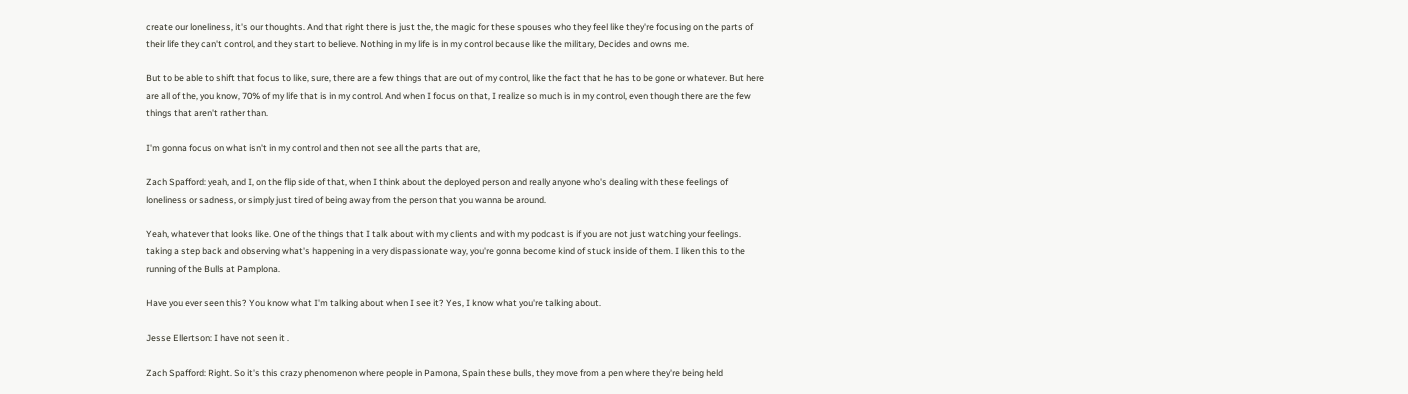create our loneliness, it's our thoughts. And that right there is just the, the magic for these spouses who they feel like they're focusing on the parts of their life they can't control, and they start to believe. Nothing in my life is in my control because like the military, Decides and owns me.

But to be able to shift that focus to like, sure, there are a few things that are out of my control, like the fact that he has to be gone or whatever. But here are all of the, you know, 70% of my life that is in my control. And when I focus on that, I realize so much is in my control, even though there are the few things that aren't rather than.

I'm gonna focus on what isn't in my control and then not see all the parts that are,

Zach Spafford: yeah, and I, on the flip side of that, when I think about the deployed person and really anyone who's dealing with these feelings of loneliness or sadness, or simply just tired of being away from the person that you wanna be around.

Yeah, whatever that looks like. One of the things that I talk about with my clients and with my podcast is if you are not just watching your feelings. taking a step back and observing what's happening in a very dispassionate way, you're gonna become kind of stuck inside of them. I liken this to the running of the Bulls at Pamplona.

Have you ever seen this? You know what I'm talking about when I see it? Yes, I know what you're talking about.

Jesse Ellertson: I have not seen it .

Zach Spafford: Right. So it's this crazy phenomenon where people in Pamona, Spain these bulls, they move from a pen where they're being held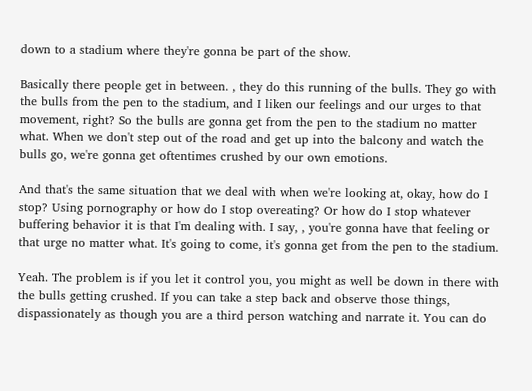down to a stadium where they're gonna be part of the show.

Basically there people get in between. , they do this running of the bulls. They go with the bulls from the pen to the stadium, and I liken our feelings and our urges to that movement, right? So the bulls are gonna get from the pen to the stadium no matter what. When we don't step out of the road and get up into the balcony and watch the bulls go, we're gonna get oftentimes crushed by our own emotions.

And that's the same situation that we deal with when we're looking at, okay, how do I stop? Using pornography or how do I stop overeating? Or how do I stop whatever buffering behavior it is that I'm dealing with. I say, , you're gonna have that feeling or that urge no matter what. It's going to come, it's gonna get from the pen to the stadium.

Yeah. The problem is if you let it control you, you might as well be down in there with the bulls getting crushed. If you can take a step back and observe those things, dispassionately as though you are a third person watching and narrate it. You can do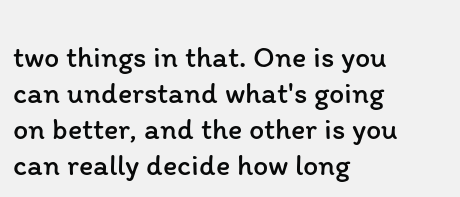two things in that. One is you can understand what's going on better, and the other is you can really decide how long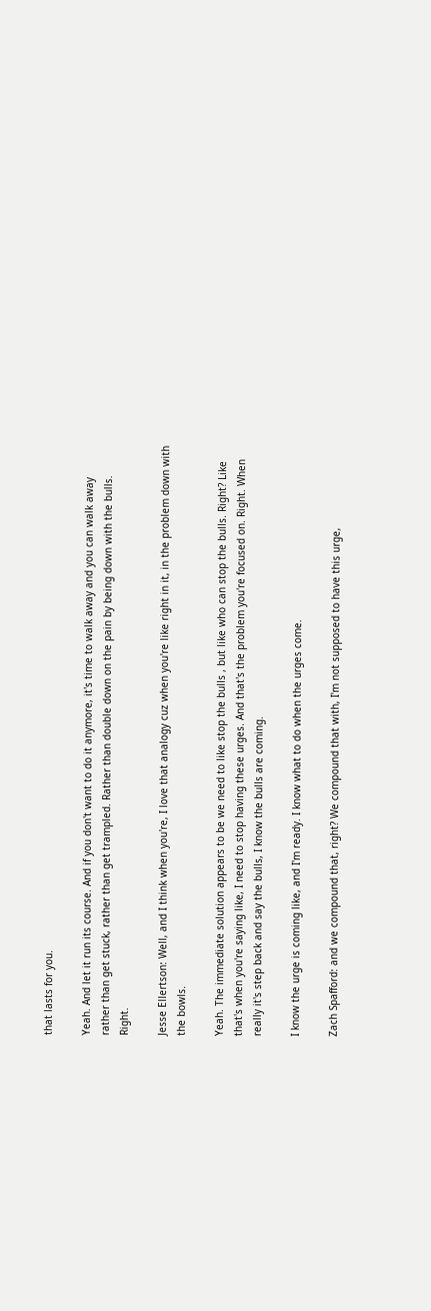that lasts for you.

Yeah. And let it run its course. And if you don't want to do it anymore, it's time to walk away and you can walk away rather than get stuck, rather than get trampled. Rather than double down on the pain by being down with the bulls. Right.

Jesse Ellertson: Well, and I think when you're, I love that analogy cuz when you're like right in it, in the problem down with the bowls.

Yeah. The immediate solution appears to be we need to like stop the bulls , but like who can stop the bulls. Right? Like that's when you're saying like, I need to stop having these urges. And that's the problem you're focused on. Right. When really it's step back and say the bulls, I know the bulls are coming.

I know the urge is coming like, and I'm ready. I know what to do when the urges come.

Zach Spafford: and we compound that, right? We compound that with, I'm not supposed to have this urge,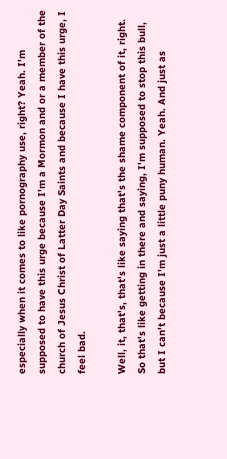especially when it comes to like pornography use, right? Yeah. I'm supposed to have this urge because I'm a Mormon and or a member of the church of Jesus Christ of Latter Day Saints and because I have this urge, I feel bad.

Well, it, that's, that's like saying that's the shame component of it, right. So that's like getting in there and saying, I'm supposed to stop this bull, but I can't because I'm just a little puny human. Yeah. And just as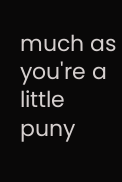much as you're a little puny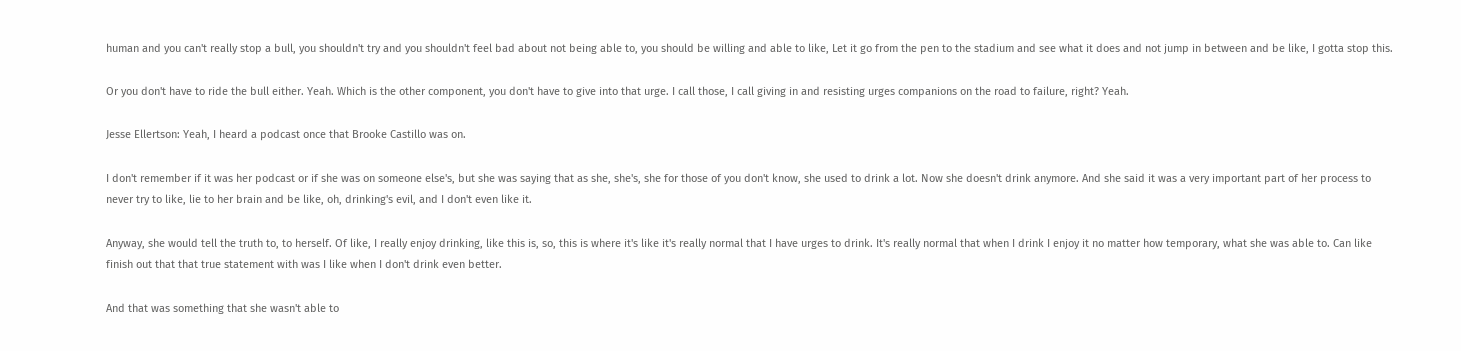human and you can't really stop a bull, you shouldn't try and you shouldn't feel bad about not being able to, you should be willing and able to like, Let it go from the pen to the stadium and see what it does and not jump in between and be like, I gotta stop this.

Or you don't have to ride the bull either. Yeah. Which is the other component, you don't have to give into that urge. I call those, I call giving in and resisting urges companions on the road to failure, right? Yeah.

Jesse Ellertson: Yeah, I heard a podcast once that Brooke Castillo was on.

I don't remember if it was her podcast or if she was on someone else's, but she was saying that as she, she's, she for those of you don't know, she used to drink a lot. Now she doesn't drink anymore. And she said it was a very important part of her process to never try to like, lie to her brain and be like, oh, drinking's evil, and I don't even like it.

Anyway, she would tell the truth to, to herself. Of like, I really enjoy drinking, like this is, so, this is where it's like it's really normal that I have urges to drink. It's really normal that when I drink I enjoy it no matter how temporary, what she was able to. Can like finish out that that true statement with was I like when I don't drink even better.

And that was something that she wasn't able to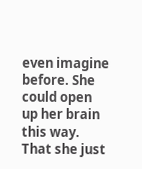even imagine before. She could open up her brain this way. That she just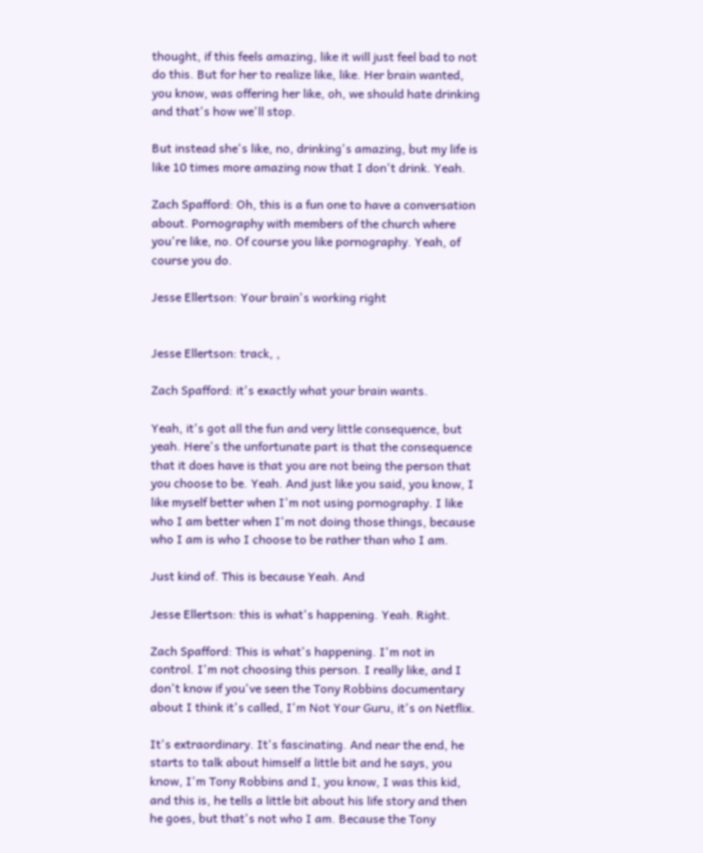thought, if this feels amazing, like it will just feel bad to not do this. But for her to realize like, like. Her brain wanted, you know, was offering her like, oh, we should hate drinking and that's how we'll stop.

But instead she's like, no, drinking's amazing, but my life is like 10 times more amazing now that I don't drink. Yeah.

Zach Spafford: Oh, this is a fun one to have a conversation about. Pornography with members of the church where you're like, no. Of course you like pornography. Yeah, of course you do.

Jesse Ellertson: Your brain's working right


Jesse Ellertson: track, ,

Zach Spafford: it's exactly what your brain wants.

Yeah, it's got all the fun and very little consequence, but yeah. Here's the unfortunate part is that the consequence that it does have is that you are not being the person that you choose to be. Yeah. And just like you said, you know, I like myself better when I'm not using pornography. I like who I am better when I'm not doing those things, because who I am is who I choose to be rather than who I am.

Just kind of. This is because Yeah. And

Jesse Ellertson: this is what's happening. Yeah. Right.

Zach Spafford: This is what's happening. I'm not in control. I'm not choosing this person. I really like, and I don't know if you've seen the Tony Robbins documentary about I think it's called, I'm Not Your Guru, it's on Netflix.

It's extraordinary. It's fascinating. And near the end, he starts to talk about himself a little bit and he says, you know, I'm Tony Robbins and I, you know, I was this kid, and this is, he tells a little bit about his life story and then he goes, but that's not who I am. Because the Tony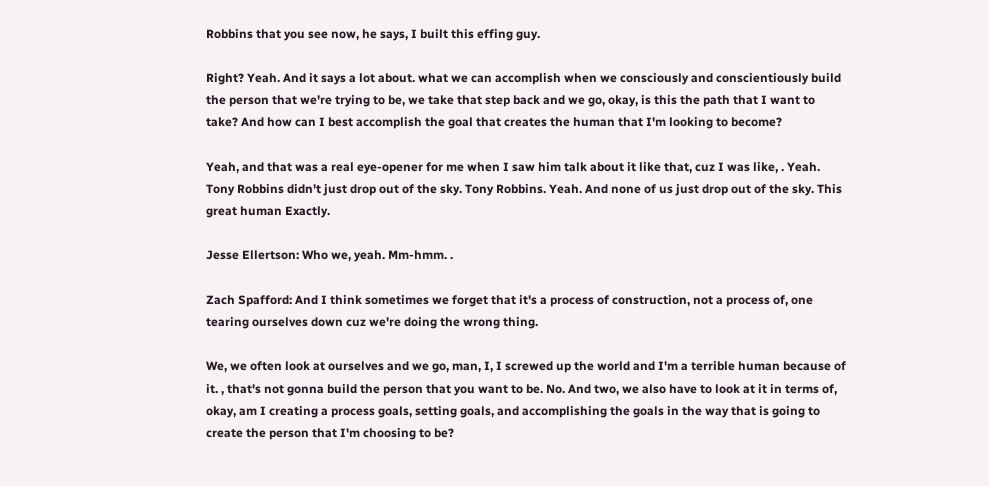Robbins that you see now, he says, I built this effing guy.

Right? Yeah. And it says a lot about. what we can accomplish when we consciously and conscientiously build the person that we're trying to be, we take that step back and we go, okay, is this the path that I want to take? And how can I best accomplish the goal that creates the human that I'm looking to become?

Yeah, and that was a real eye-opener for me when I saw him talk about it like that, cuz I was like, . Yeah. Tony Robbins didn't just drop out of the sky. Tony Robbins. Yeah. And none of us just drop out of the sky. This great human Exactly.

Jesse Ellertson: Who we, yeah. Mm-hmm. .

Zach Spafford: And I think sometimes we forget that it's a process of construction, not a process of, one tearing ourselves down cuz we're doing the wrong thing.

We, we often look at ourselves and we go, man, I, I screwed up the world and I'm a terrible human because of it. , that's not gonna build the person that you want to be. No. And two, we also have to look at it in terms of, okay, am I creating a process goals, setting goals, and accomplishing the goals in the way that is going to create the person that I'm choosing to be?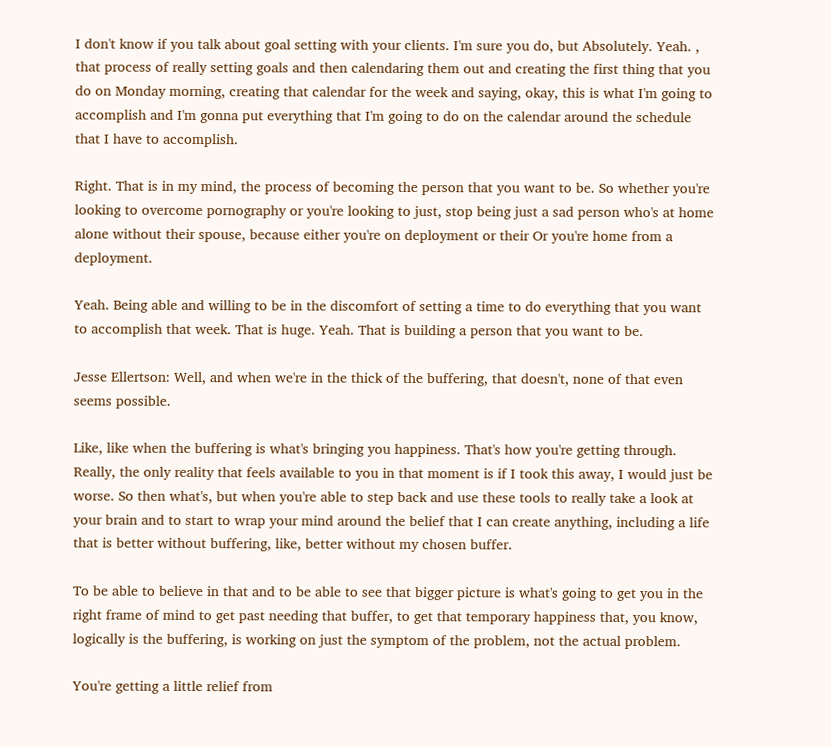I don't know if you talk about goal setting with your clients. I'm sure you do, but Absolutely. Yeah. , that process of really setting goals and then calendaring them out and creating the first thing that you do on Monday morning, creating that calendar for the week and saying, okay, this is what I'm going to accomplish and I'm gonna put everything that I'm going to do on the calendar around the schedule that I have to accomplish.

Right. That is in my mind, the process of becoming the person that you want to be. So whether you're looking to overcome pornography or you're looking to just, stop being just a sad person who's at home alone without their spouse, because either you're on deployment or their Or you're home from a deployment.

Yeah. Being able and willing to be in the discomfort of setting a time to do everything that you want to accomplish that week. That is huge. Yeah. That is building a person that you want to be.

Jesse Ellertson: Well, and when we're in the thick of the buffering, that doesn't, none of that even seems possible.

Like, like when the buffering is what's bringing you happiness. That's how you're getting through. Really, the only reality that feels available to you in that moment is if I took this away, I would just be worse. So then what's, but when you're able to step back and use these tools to really take a look at your brain and to start to wrap your mind around the belief that I can create anything, including a life that is better without buffering, like, better without my chosen buffer.

To be able to believe in that and to be able to see that bigger picture is what's going to get you in the right frame of mind to get past needing that buffer, to get that temporary happiness that, you know, logically is the buffering, is working on just the symptom of the problem, not the actual problem.

You're getting a little relief from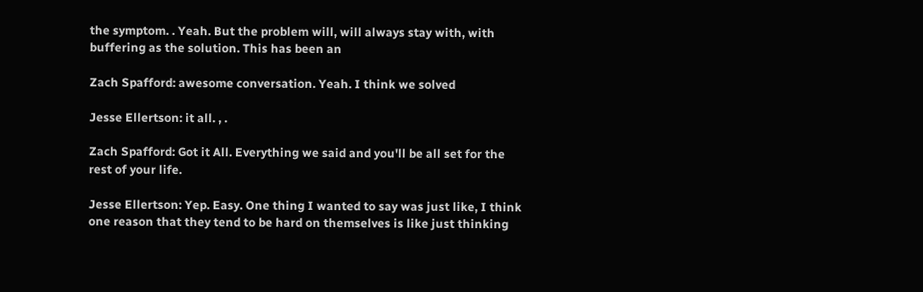the symptom. . Yeah. But the problem will, will always stay with, with buffering as the solution. This has been an

Zach Spafford: awesome conversation. Yeah. I think we solved

Jesse Ellertson: it all. , .

Zach Spafford: Got it All. Everything we said and you'll be all set for the rest of your life.

Jesse Ellertson: Yep. Easy. One thing I wanted to say was just like, I think one reason that they tend to be hard on themselves is like just thinking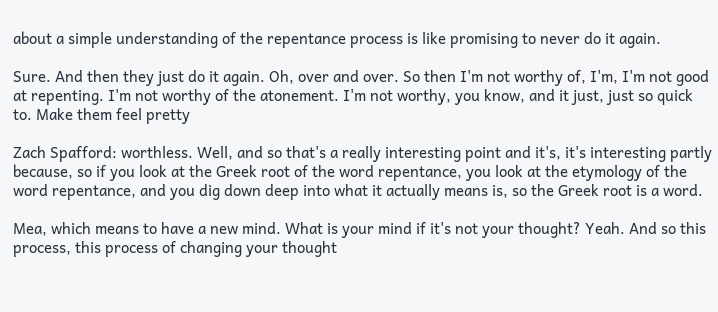about a simple understanding of the repentance process is like promising to never do it again.

Sure. And then they just do it again. Oh, over and over. So then I'm not worthy of, I'm, I'm not good at repenting. I'm not worthy of the atonement. I'm not worthy, you know, and it just, just so quick to. Make them feel pretty

Zach Spafford: worthless. Well, and so that's a really interesting point and it's, it's interesting partly because, so if you look at the Greek root of the word repentance, you look at the etymology of the word repentance, and you dig down deep into what it actually means is, so the Greek root is a word.

Mea, which means to have a new mind. What is your mind if it's not your thought? Yeah. And so this process, this process of changing your thought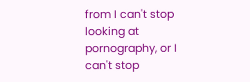from I can't stop looking at pornography, or I can't stop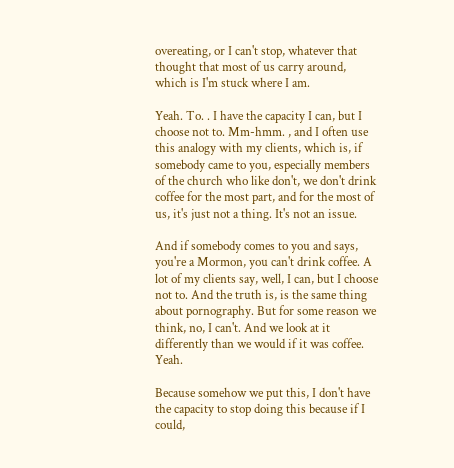overeating, or I can't stop, whatever that thought that most of us carry around, which is I'm stuck where I am.

Yeah. To. . I have the capacity I can, but I choose not to. Mm-hmm. , and I often use this analogy with my clients, which is, if somebody came to you, especially members of the church who like don't, we don't drink coffee for the most part, and for the most of us, it's just not a thing. It's not an issue.

And if somebody comes to you and says, you're a Mormon, you can't drink coffee. A lot of my clients say, well, I can, but I choose not to. And the truth is, is the same thing about pornography. But for some reason we think, no, I can't. And we look at it differently than we would if it was coffee. Yeah.

Because somehow we put this, I don't have the capacity to stop doing this because if I could,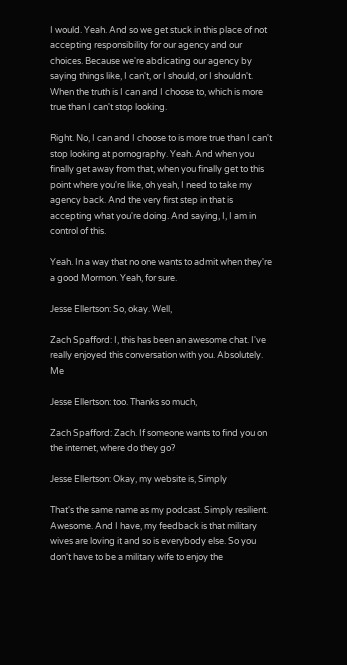I would. Yeah. And so we get stuck in this place of not accepting responsibility for our agency and our choices. Because we're abdicating our agency by saying things like, I can't, or I should, or I shouldn't. When the truth is I can and I choose to, which is more true than I can't stop looking.

Right. No, I can and I choose to is more true than I can't stop looking at pornography. Yeah. And when you finally get away from that, when you finally get to this point where you're like, oh yeah, I need to take my agency back. And the very first step in that is accepting what you're doing. And saying, I, I am in control of this.

Yeah. In a way that no one wants to admit when they're a good Mormon. Yeah, for sure.

Jesse Ellertson: So, okay. Well,

Zach Spafford: I, this has been an awesome chat. I've really enjoyed this conversation with you. Absolutely. Me

Jesse Ellertson: too. Thanks so much,

Zach Spafford: Zach. If someone wants to find you on the internet, where do they go?

Jesse Ellertson: Okay, my website is, Simply

That's the same name as my podcast. Simply resilient. Awesome. And I have, my feedback is that military wives are loving it and so is everybody else. So you don't have to be a military wife to enjoy the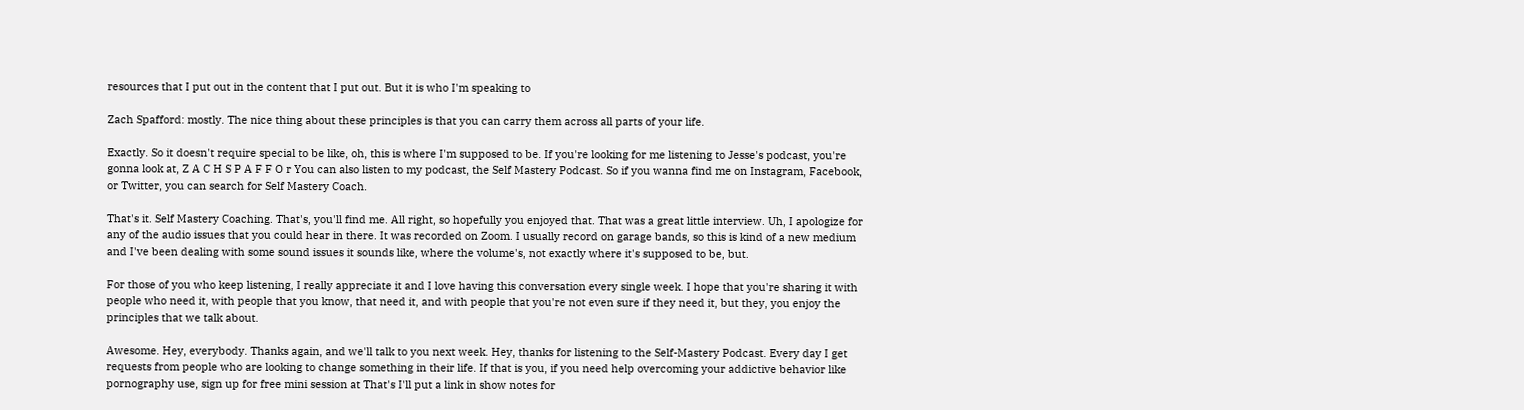resources that I put out in the content that I put out. But it is who I'm speaking to

Zach Spafford: mostly. The nice thing about these principles is that you can carry them across all parts of your life.

Exactly. So it doesn't require special to be like, oh, this is where I'm supposed to be. If you're looking for me listening to Jesse's podcast, you're gonna look at, Z A C H S P A F F O r You can also listen to my podcast, the Self Mastery Podcast. So if you wanna find me on Instagram, Facebook, or Twitter, you can search for Self Mastery Coach.

That's it. Self Mastery Coaching. That's, you'll find me. All right, so hopefully you enjoyed that. That was a great little interview. Uh, I apologize for any of the audio issues that you could hear in there. It was recorded on Zoom. I usually record on garage bands, so this is kind of a new medium and I've been dealing with some sound issues it sounds like, where the volume's, not exactly where it's supposed to be, but.

For those of you who keep listening, I really appreciate it and I love having this conversation every single week. I hope that you're sharing it with people who need it, with people that you know, that need it, and with people that you're not even sure if they need it, but they, you enjoy the principles that we talk about.

Awesome. Hey, everybody. Thanks again, and we'll talk to you next week. Hey, thanks for listening to the Self-Mastery Podcast. Every day I get requests from people who are looking to change something in their life. If that is you, if you need help overcoming your addictive behavior like pornography use, sign up for free mini session at That's I'll put a link in show notes for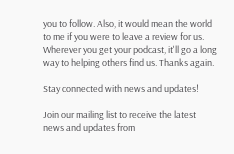you to follow. Also, it would mean the world to me if you were to leave a review for us. Wherever you get your podcast, it'll go a long way to helping others find us. Thanks again.

Stay connected with news and updates!

Join our mailing list to receive the latest news and updates from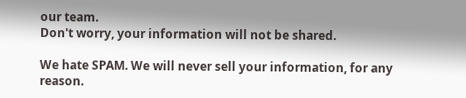our team.
Don't worry, your information will not be shared.

We hate SPAM. We will never sell your information, for any reason.